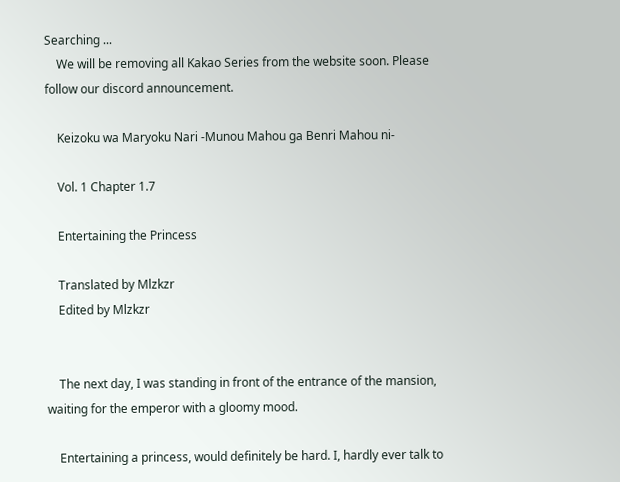Searching ...
    We will be removing all Kakao Series from the website soon. Please follow our discord announcement.

    Keizoku wa Maryoku Nari -Munou Mahou ga Benri Mahou ni-

    Vol. 1 Chapter 1.7

    Entertaining the Princess

    Translated by Mlzkzr
    Edited by Mlzkzr


    The next day, I was standing in front of the entrance of the mansion, waiting for the emperor with a gloomy mood.

    Entertaining a princess, would definitely be hard. I, hardly ever talk to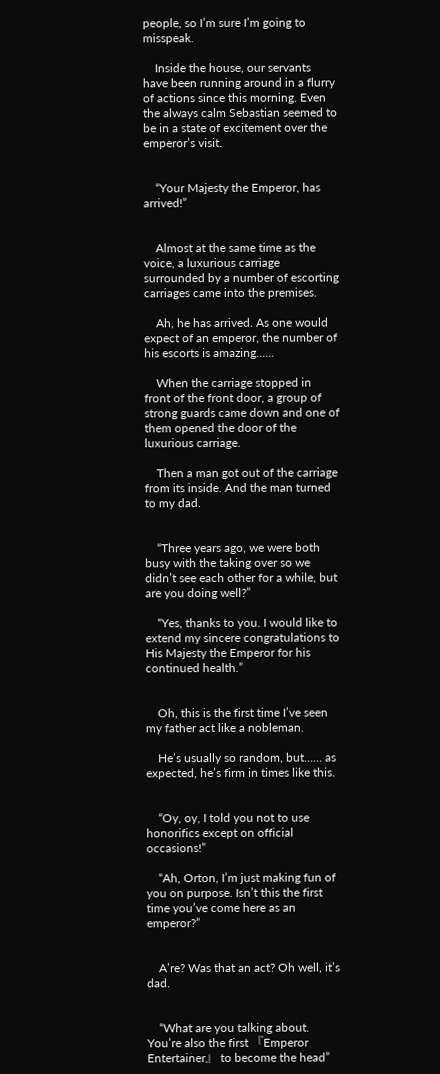people, so I’m sure I’m going to misspeak.

    Inside the house, our servants have been running around in a flurry of actions since this morning. Even the always calm Sebastian seemed to be in a state of excitement over the emperor’s visit.


    “Your Majesty the Emperor, has arrived!”


    Almost at the same time as the voice, a luxurious carriage surrounded by a number of escorting carriages came into the premises.

    Ah, he has arrived. As one would expect of an emperor, the number of his escorts is amazing……

    When the carriage stopped in front of the front door, a group of strong guards came down and one of them opened the door of the luxurious carriage.

    Then a man got out of the carriage from its inside. And the man turned to my dad.


    “Three years ago, we were both busy with the taking over so we didn’t see each other for a while, but are you doing well?”

    “Yes, thanks to you. I would like to extend my sincere congratulations to His Majesty the Emperor for his continued health.”


    Oh, this is the first time I’ve seen my father act like a nobleman.

    He’s usually so random, but…… as expected, he’s firm in times like this.


    “Oy, oy, I told you not to use honorifics except on official occasions!”

    “Ah, Orton, I’m just making fun of you on purpose. Isn’t this the first time you’ve come here as an emperor?”


    A’re? Was that an act? Oh well, it’s dad.


    “What are you talking about. You’re also the first 『Emperor Entertainer』 to become the head”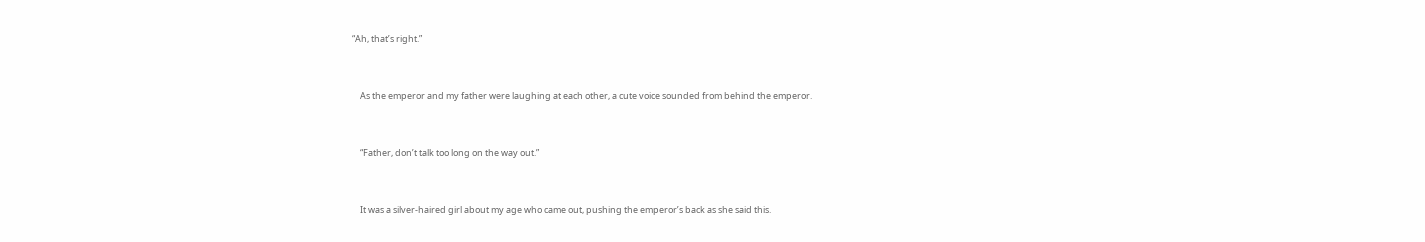“Ah, that’s right.”


    As the emperor and my father were laughing at each other, a cute voice sounded from behind the emperor.


    “Father, don’t talk too long on the way out.”


    It was a silver-haired girl about my age who came out, pushing the emperor’s back as she said this.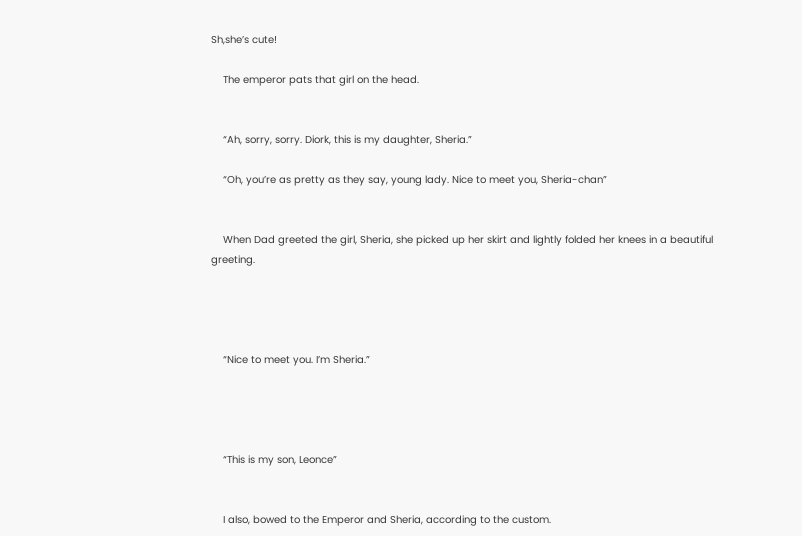Sh,she’s cute!

    The emperor pats that girl on the head.


    “Ah, sorry, sorry. Diork, this is my daughter, Sheria.”

    “Oh, you’re as pretty as they say, young lady. Nice to meet you, Sheria-chan”


    When Dad greeted the girl, Sheria, she picked up her skirt and lightly folded her knees in a beautiful greeting.




    “Nice to meet you. I’m Sheria.”




    “This is my son, Leonce”


    I also, bowed to the Emperor and Sheria, according to the custom.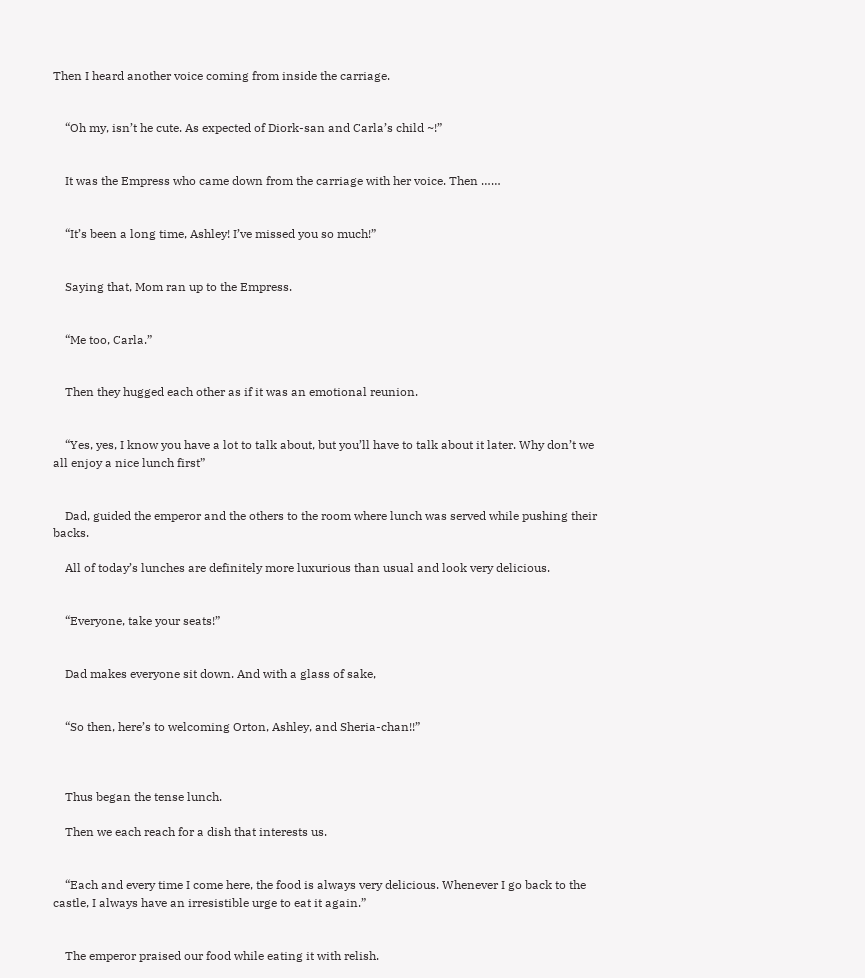Then I heard another voice coming from inside the carriage.


    “Oh my, isn’t he cute. As expected of Diork-san and Carla’s child ~!”


    It was the Empress who came down from the carriage with her voice. Then ……


    “It’s been a long time, Ashley! I’ve missed you so much!”


    Saying that, Mom ran up to the Empress.


    “Me too, Carla.”


    Then they hugged each other as if it was an emotional reunion.


    “Yes, yes, I know you have a lot to talk about, but you’ll have to talk about it later. Why don’t we all enjoy a nice lunch first”


    Dad, guided the emperor and the others to the room where lunch was served while pushing their backs.

    All of today’s lunches are definitely more luxurious than usual and look very delicious.


    “Everyone, take your seats!”


    Dad makes everyone sit down. And with a glass of sake,


    “So then, here’s to welcoming Orton, Ashley, and Sheria-chan!!”



    Thus began the tense lunch.

    Then we each reach for a dish that interests us.


    “Each and every time I come here, the food is always very delicious. Whenever I go back to the castle, I always have an irresistible urge to eat it again.”


    The emperor praised our food while eating it with relish.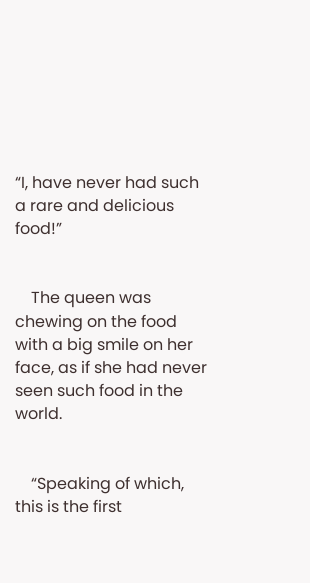“I, have never had such a rare and delicious food!”


    The queen was chewing on the food with a big smile on her face, as if she had never seen such food in the world.


    “Speaking of which, this is the first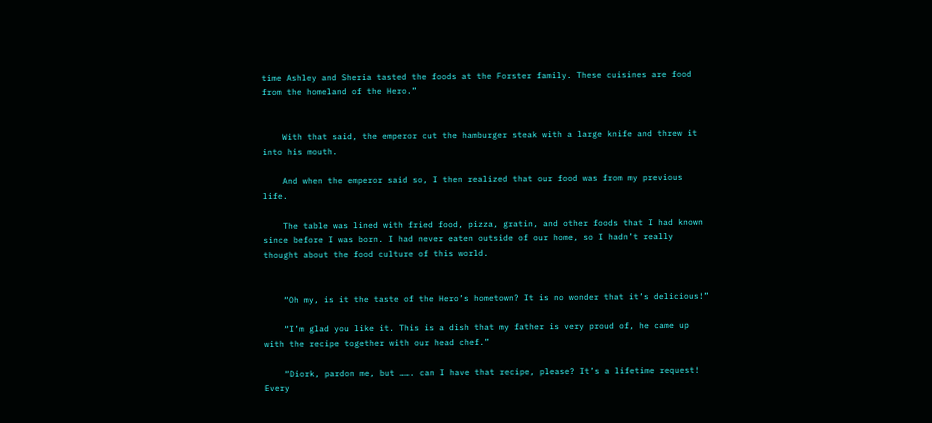time Ashley and Sheria tasted the foods at the Forster family. These cuisines are food from the homeland of the Hero.”


    With that said, the emperor cut the hamburger steak with a large knife and threw it into his mouth.

    And when the emperor said so, I then realized that our food was from my previous life.

    The table was lined with fried food, pizza, gratin, and other foods that I had known since before I was born. I had never eaten outside of our home, so I hadn’t really thought about the food culture of this world.


    “Oh my, is it the taste of the Hero’s hometown? It is no wonder that it’s delicious!”

    “I’m glad you like it. This is a dish that my father is very proud of, he came up with the recipe together with our head chef.”

    “Diork, pardon me, but ……. can I have that recipe, please? It’s a lifetime request! Every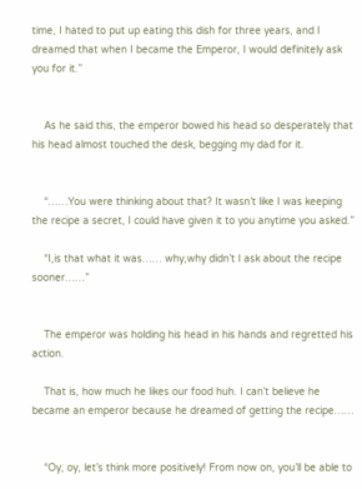time, I hated to put up eating this dish for three years, and I dreamed that when I became the Emperor, I would definitely ask you for it.”


    As he said this, the emperor bowed his head so desperately that his head almost touched the desk, begging my dad for it.


    “……You were thinking about that? It wasn’t like I was keeping the recipe a secret, I could have given it to you anytime you asked.”

    “I,is that what it was…… why,why didn’t I ask about the recipe sooner……”


    The emperor was holding his head in his hands and regretted his action.

    That is, how much he likes our food huh. I can’t believe he became an emperor because he dreamed of getting the recipe……


    “Oy, oy, let’s think more positively! From now on, you’ll be able to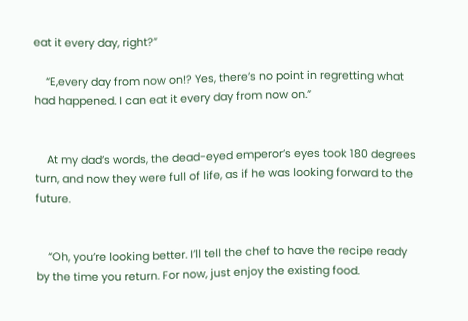eat it every day, right?”

    “E,every day from now on!? Yes, there’s no point in regretting what had happened. I can eat it every day from now on.”


    At my dad’s words, the dead-eyed emperor’s eyes took 180 degrees turn, and now they were full of life, as if he was looking forward to the future.


    “Oh, you’re looking better. I’ll tell the chef to have the recipe ready by the time you return. For now, just enjoy the existing food.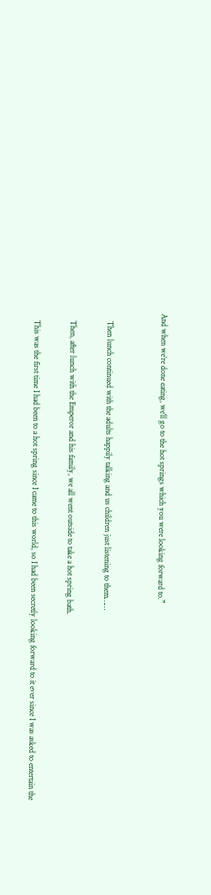And when we’re done eating, we’ll go to the hot springs which you were looking forward to.”


    Then lunch continued with the adults happily talking and us children just listening to them……

    Then, after lunch with the Emperor and his family, we all went outside to take a hot spring bath.

    This was the first time I had been to a hot spring since I came to this world, so I had been secretly looking forward to it ever since I was asked to entertain the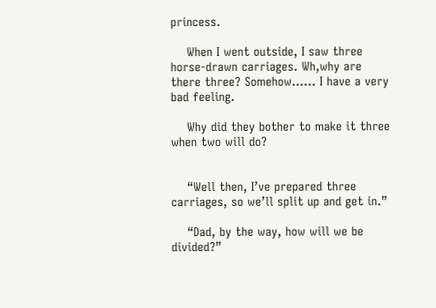princess.

    When I went outside, I saw three horse-drawn carriages. Wh,why are there three? Somehow…… I have a very bad feeling.

    Why did they bother to make it three when two will do?


    “Well then, I’ve prepared three carriages, so we’ll split up and get in.”

    “Dad, by the way, how will we be divided?”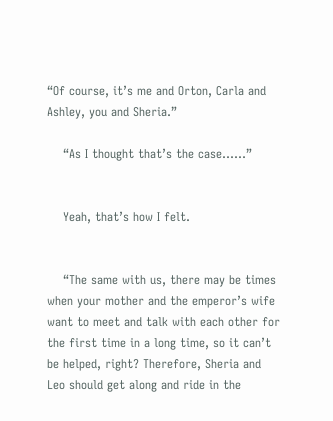“Of course, it’s me and Orton, Carla and Ashley, you and Sheria.”

    “As I thought that’s the case……”


    Yeah, that’s how I felt.


    “The same with us, there may be times when your mother and the emperor’s wife want to meet and talk with each other for the first time in a long time, so it can’t be helped, right? Therefore, Sheria and Leo should get along and ride in the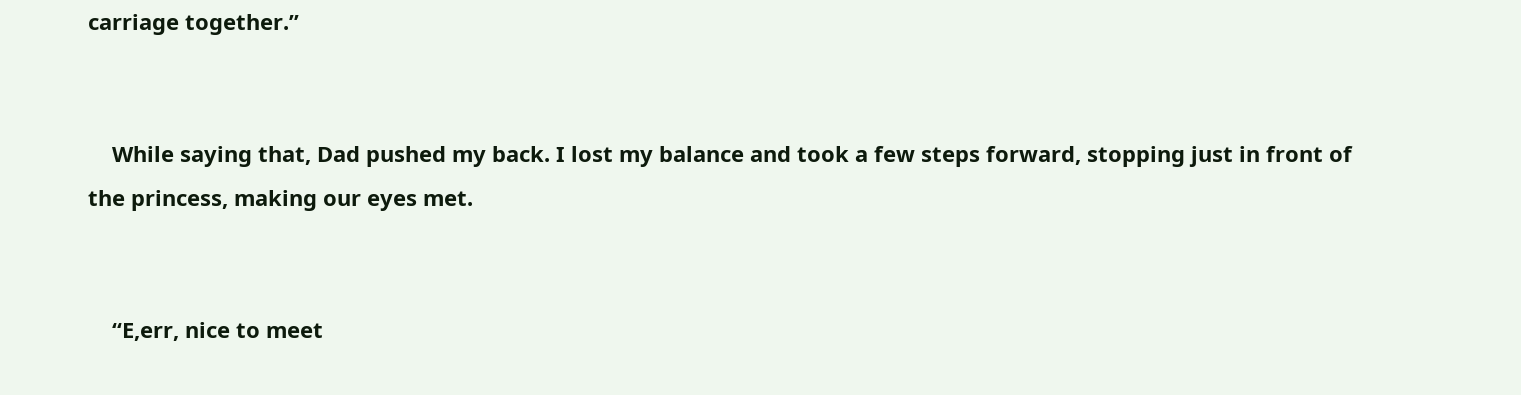carriage together.”


    While saying that, Dad pushed my back. I lost my balance and took a few steps forward, stopping just in front of the princess, making our eyes met.


    “E,err, nice to meet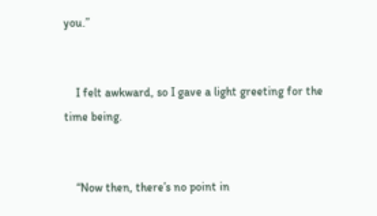you.”


    I felt awkward, so I gave a light greeting for the time being.


    “Now then, there’s no point in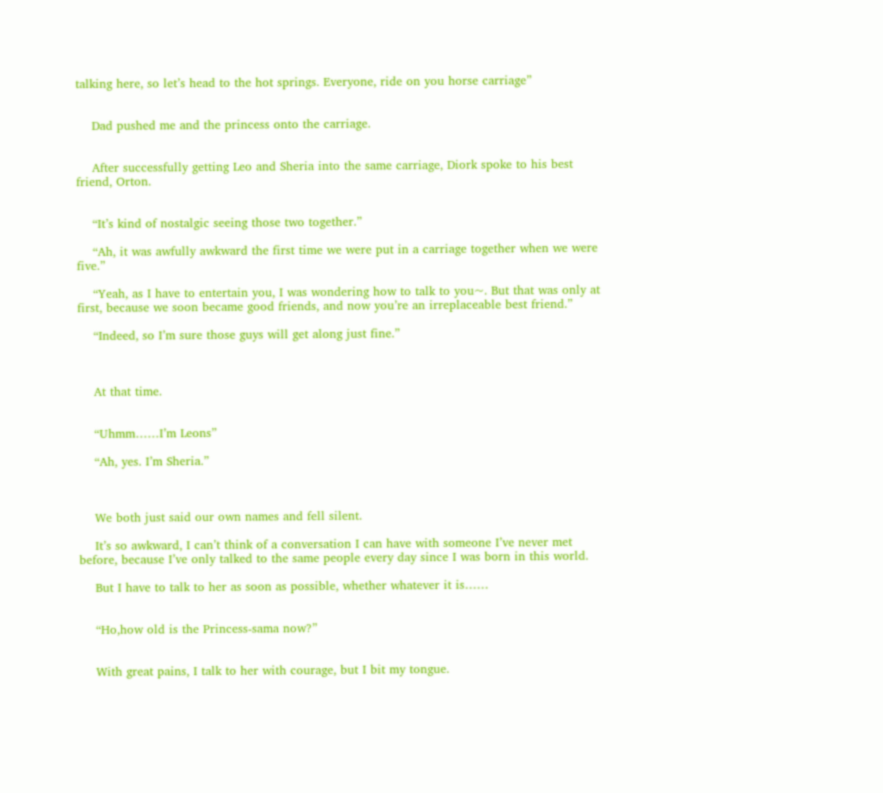talking here, so let’s head to the hot springs. Everyone, ride on you horse carriage”


    Dad pushed me and the princess onto the carriage.


    After successfully getting Leo and Sheria into the same carriage, Diork spoke to his best friend, Orton.


    “It’s kind of nostalgic seeing those two together.”

    “Ah, it was awfully awkward the first time we were put in a carriage together when we were five.”

    “Yeah, as I have to entertain you, I was wondering how to talk to you~. But that was only at first, because we soon became good friends, and now you’re an irreplaceable best friend.”

    “Indeed, so I’m sure those guys will get along just fine.”



    At that time.


    “Uhmm……I’m Leons”

    “Ah, yes. I’m Sheria.”



    We both just said our own names and fell silent.

    It’s so awkward, I can’t think of a conversation I can have with someone I’ve never met before, because I’ve only talked to the same people every day since I was born in this world.

    But I have to talk to her as soon as possible, whether whatever it is……


    “Ho,how old is the Princess-sama now?”


    With great pains, I talk to her with courage, but I bit my tongue.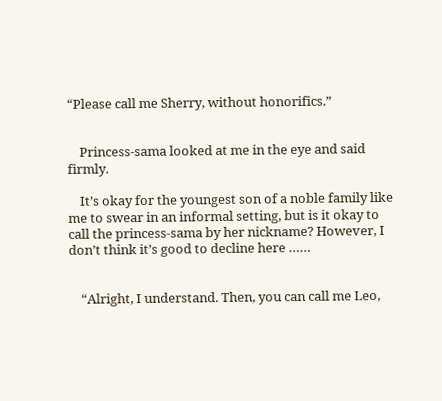“Please call me Sherry, without honorifics.”


    Princess-sama looked at me in the eye and said firmly.

    It’s okay for the youngest son of a noble family like me to swear in an informal setting, but is it okay to call the princess-sama by her nickname? However, I don’t think it’s good to decline here ……


    “Alright, I understand. Then, you can call me Leo,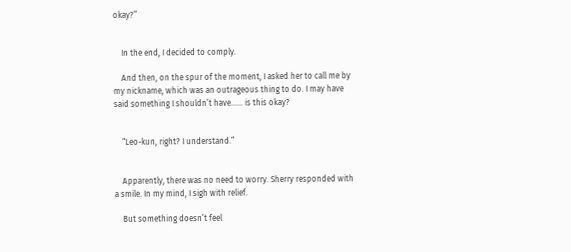okay?”


    In the end, I decided to comply.

    And then, on the spur of the moment, I asked her to call me by my nickname, which was an outrageous thing to do. I may have said something I shouldn’t have…… is this okay?


    “Leo-kun, right? I understand.”


    Apparently, there was no need to worry. Sherry responded with a smile. In my mind, I sigh with relief.

    But something doesn’t feel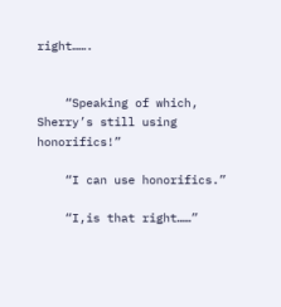right…….


    “Speaking of which, Sherry’s still using honorifics!”

    “I can use honorifics.”

    “I,is that right……”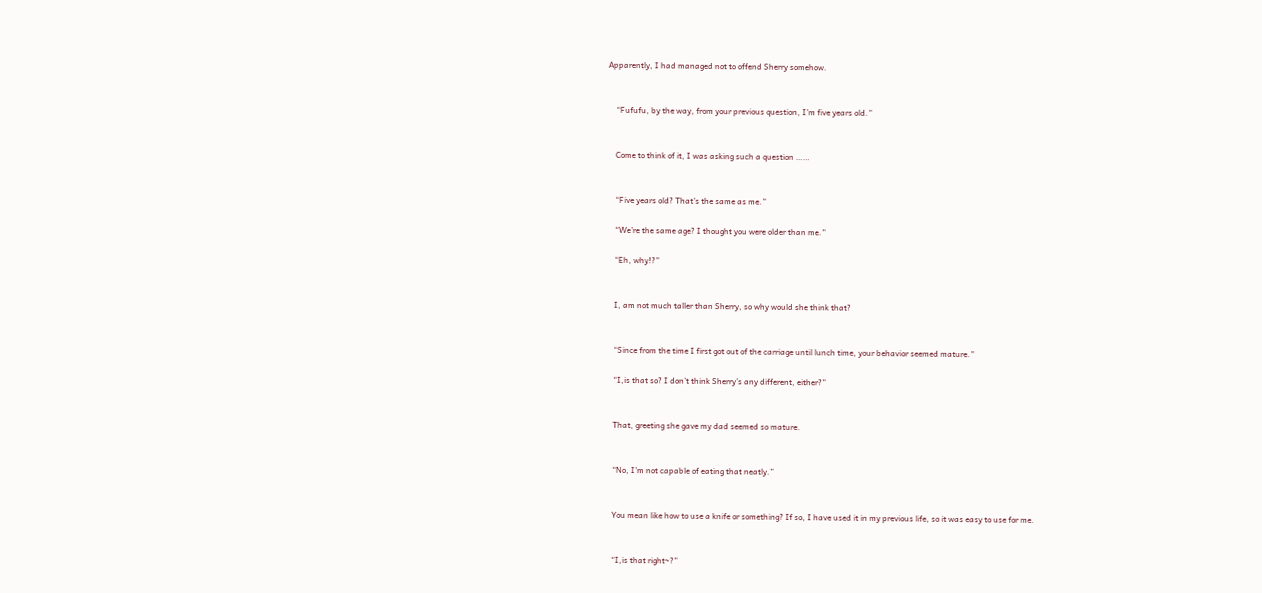Apparently, I had managed not to offend Sherry somehow.


    “Fufufu, by the way, from your previous question, I’m five years old.”


    Come to think of it, I was asking such a question ……


    “Five years old? That’s the same as me.”

    “We’re the same age? I thought you were older than me.”

    “Eh, why!?”


    I, am not much taller than Sherry, so why would she think that?


    “Since from the time I first got out of the carriage until lunch time, your behavior seemed mature.”

    “I,is that so? I don’t think Sherry’s any different, either?”


    That, greeting she gave my dad seemed so mature.


    “No, I’m not capable of eating that neatly.”


    You mean like how to use a knife or something? If so, I have used it in my previous life, so it was easy to use for me.


    “I,is that right~?”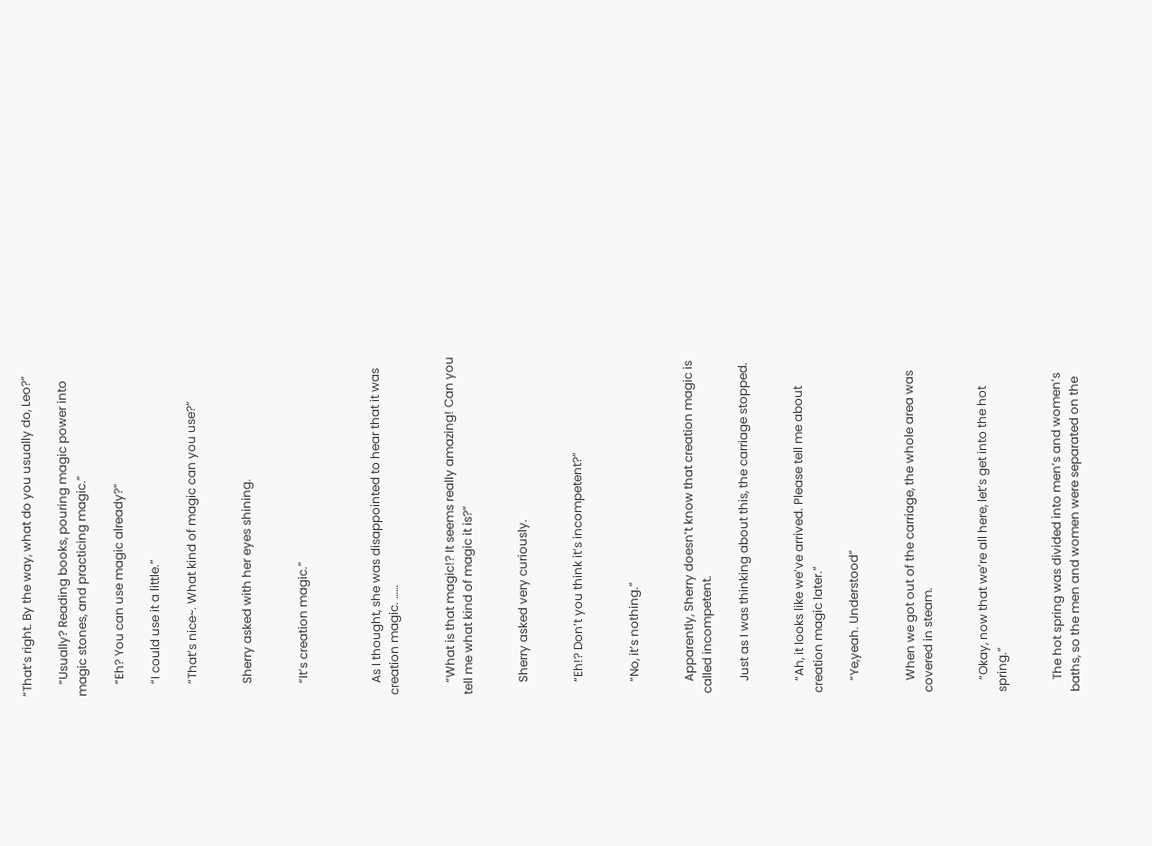“That’s right. By the way, what do you usually do, Leo?”

    “Usually? Reading books, pouring magic power into magic stones, and practicing magic.”

    “Eh? You can use magic already?”

    “I could use it a little.”

    “That’s nice~. What kind of magic can you use?”


    Sherry asked with her eyes shining.


    “It’s creation magic.”



    As I thought, she was disappointed to hear that it was creation magic. ……


    “What is that magic!? It seems really amazing! Can you tell me what kind of magic it is?”


    Sherry asked very curiously.


    “Eh!? Don’t you think it’s incompetent?”


    “No, it’s nothing.”


    Apparently, Sherry doesn’t know that creation magic is called incompetent.

    Just as I was thinking about this, the carriage stopped.


    “Ah, it looks like we’ve arrived. Please tell me about creation magic later.”

    “Ye,yeah. Understood”


    When we got out of the carriage, the whole area was covered in steam.


    “Okay, now that we’re all here, let’s get into the hot spring.”


    The hot spring was divided into men’s and women’s baths, so the men and women were separated on the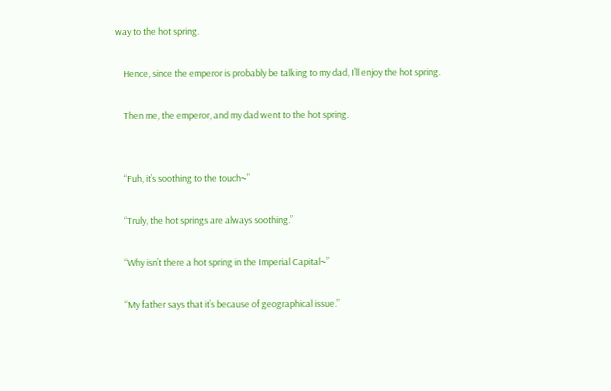way to the hot spring.

    Hence, since the emperor is probably be talking to my dad, I’ll enjoy the hot spring.

    Then me, the emperor, and my dad went to the hot spring.


    “Fuh, it’s soothing to the touch~”

    “Truly, the hot springs are always soothing.”

    “Why isn’t there a hot spring in the Imperial Capital~”

    “My father says that it’s because of geographical issue.”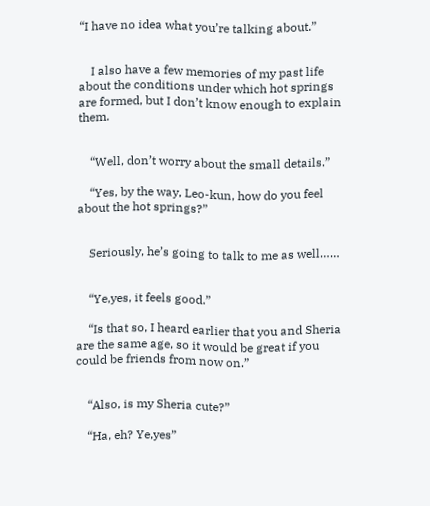“I have no idea what you’re talking about.”


    I also have a few memories of my past life about the conditions under which hot springs are formed, but I don’t know enough to explain them.


    “Well, don’t worry about the small details.”

    “Yes, by the way, Leo-kun, how do you feel about the hot springs?”


    Seriously, he’s going to talk to me as well……


    “Ye,yes, it feels good.”

    “Is that so, I heard earlier that you and Sheria are the same age, so it would be great if you could be friends from now on.”


    “Also, is my Sheria cute?”

    “Ha, eh? Ye,yes”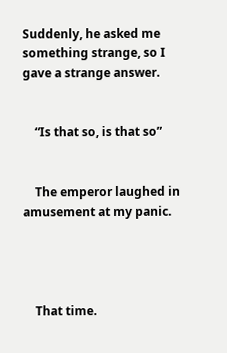Suddenly, he asked me something strange, so I gave a strange answer.


    “Is that so, is that so”


    The emperor laughed in amusement at my panic.




    That time.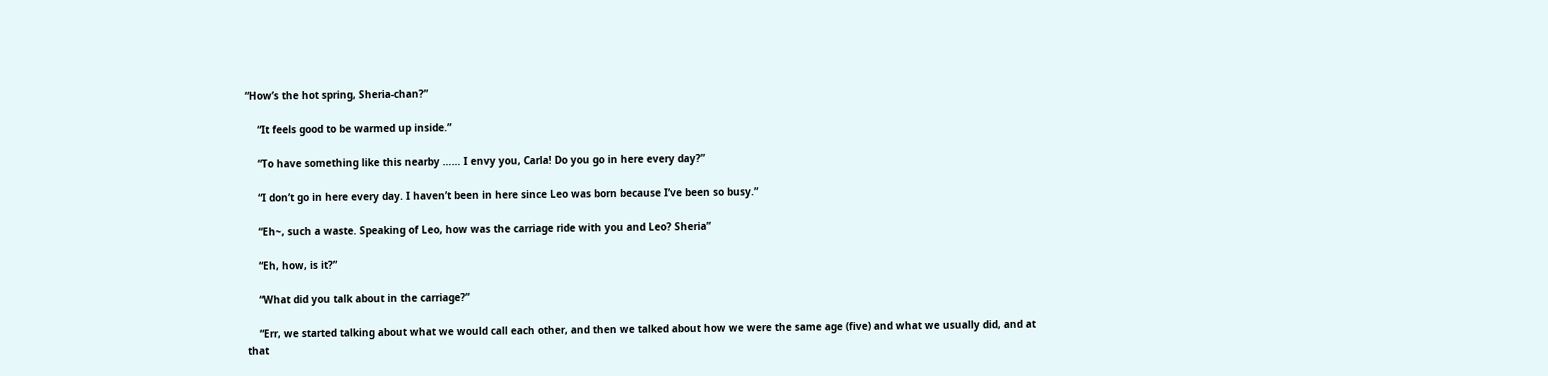“How’s the hot spring, Sheria-chan?”

    “It feels good to be warmed up inside.”

    “To have something like this nearby …… I envy you, Carla! Do you go in here every day?”

    “I don’t go in here every day. I haven’t been in here since Leo was born because I’ve been so busy.”

    “Eh~, such a waste. Speaking of Leo, how was the carriage ride with you and Leo? Sheria”

    “Eh, how, is it?”

    “What did you talk about in the carriage?”

    “Err, we started talking about what we would call each other, and then we talked about how we were the same age (five) and what we usually did, and at that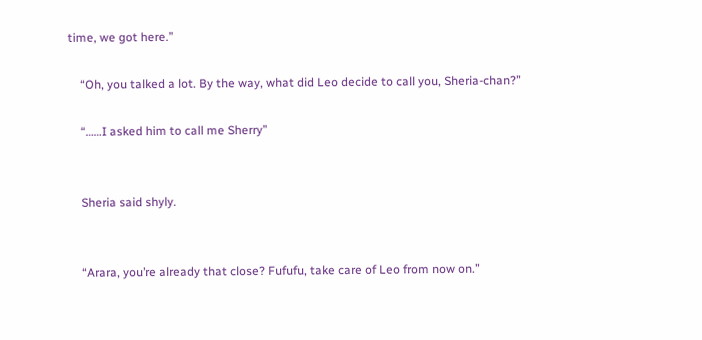time, we got here.”

    “Oh, you talked a lot. By the way, what did Leo decide to call you, Sheria-chan?”

    “……I asked him to call me Sherry”


    Sheria said shyly.


    “Arara, you’re already that close? Fufufu, take care of Leo from now on.”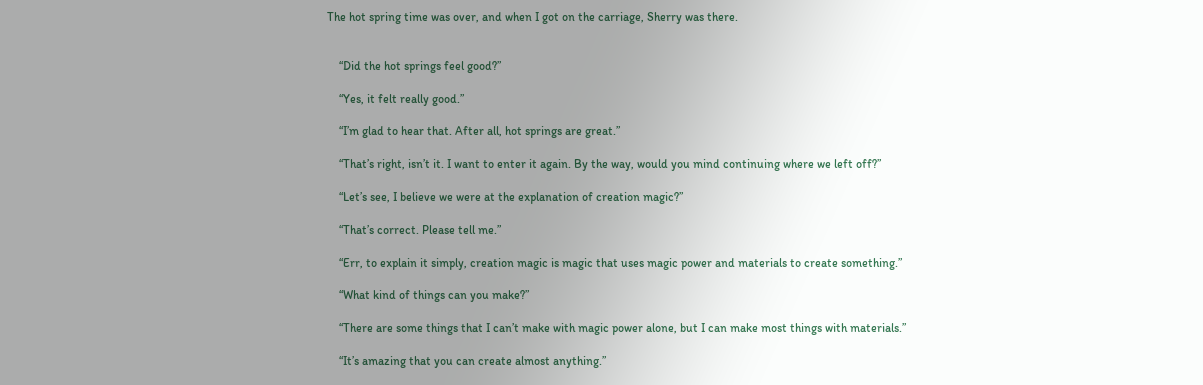The hot spring time was over, and when I got on the carriage, Sherry was there.


    “Did the hot springs feel good?”

    “Yes, it felt really good.”

    “I’m glad to hear that. After all, hot springs are great.”

    “That’s right, isn’t it. I want to enter it again. By the way, would you mind continuing where we left off?”

    “Let’s see, I believe we were at the explanation of creation magic?”

    “That’s correct. Please tell me.”

    “Err, to explain it simply, creation magic is magic that uses magic power and materials to create something.”

    “What kind of things can you make?”

    “There are some things that I can’t make with magic power alone, but I can make most things with materials.”

    “It’s amazing that you can create almost anything.”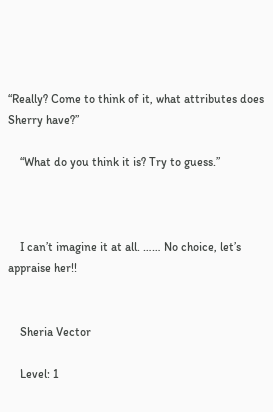“Really? Come to think of it, what attributes does Sherry have?”

    “What do you think it is? Try to guess.”



    I can’t imagine it at all. …… No choice, let’s appraise her!!


    Sheria Vector

    Level: 1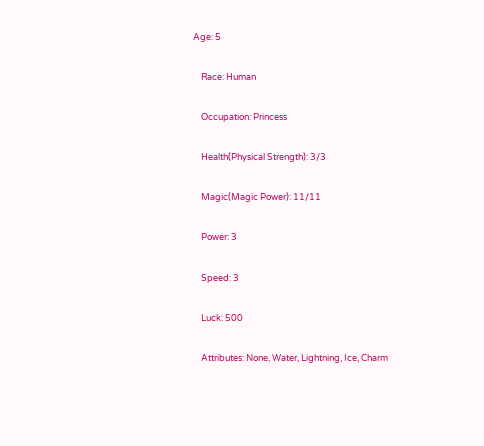Age: 5

    Race: Human

    Occupation: Princess

    Health(Physical Strength): 3/3

    Magic(Magic Power): 11/11

    Power: 3

    Speed: 3

    Luck: 500

    Attributes: None, Water, Lightning, Ice, Charm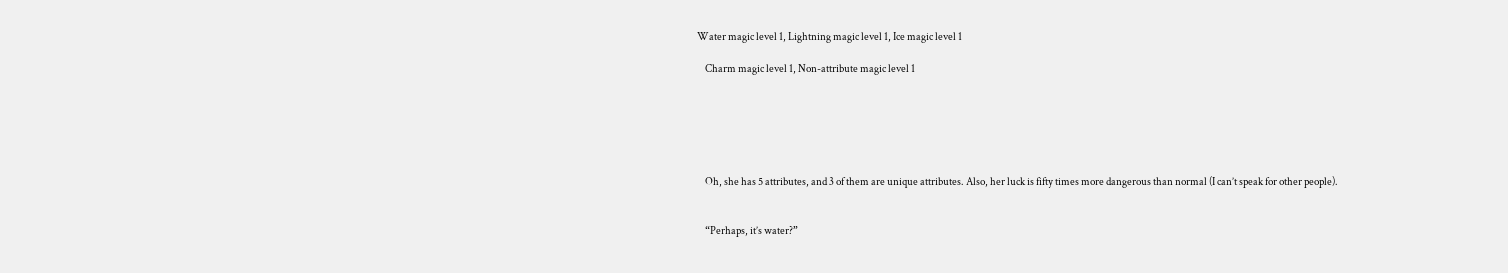Water magic level 1, Lightning magic level 1, Ice magic level 1

    Charm magic level 1, Non-attribute magic level 1






    Oh, she has 5 attributes, and 3 of them are unique attributes. Also, her luck is fifty times more dangerous than normal (I can’t speak for other people).


    “Perhaps, it’s water?”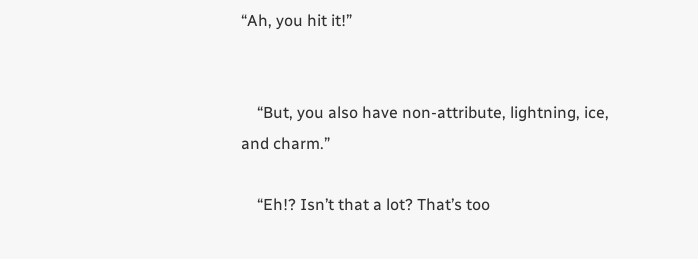“Ah, you hit it!”


    “But, you also have non-attribute, lightning, ice, and charm.”

    “Eh!? Isn’t that a lot? That’s too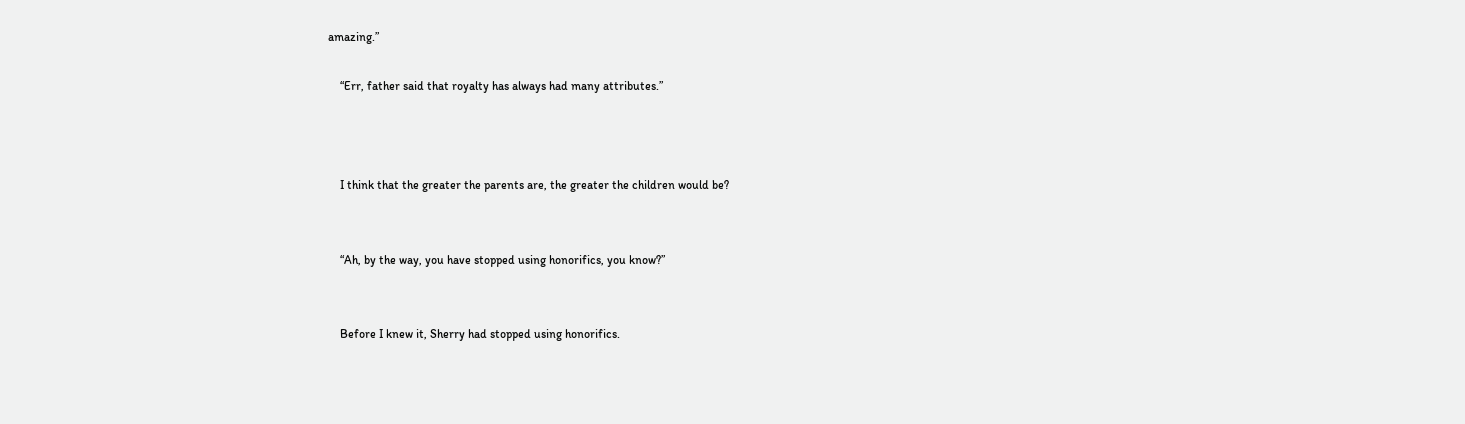amazing.”

    “Err, father said that royalty has always had many attributes.”



    I think that the greater the parents are, the greater the children would be?


    “Ah, by the way, you have stopped using honorifics, you know?”


    Before I knew it, Sherry had stopped using honorifics.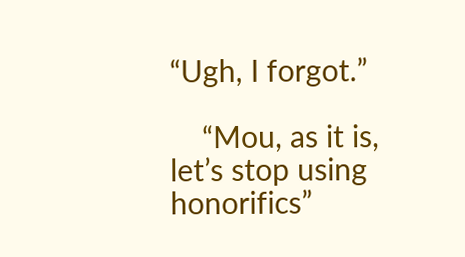“Ugh, I forgot.”

    “Mou, as it is, let’s stop using honorifics”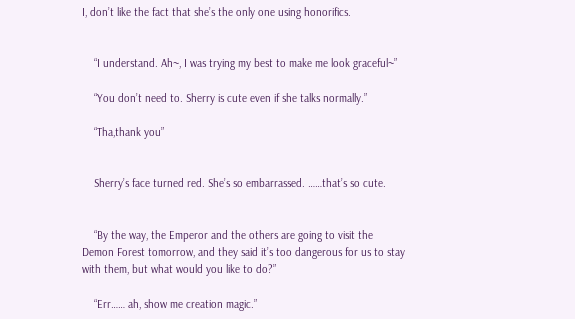I, don’t like the fact that she’s the only one using honorifics.


    “I understand. Ah~, I was trying my best to make me look graceful~”

    “You don’t need to. Sherry is cute even if she talks normally.”

    “Tha,thank you”


    Sherry’s face turned red. She’s so embarrassed. ……that’s so cute.


    “By the way, the Emperor and the others are going to visit the Demon Forest tomorrow, and they said it’s too dangerous for us to stay with them, but what would you like to do?”

    “Err…… ah, show me creation magic.”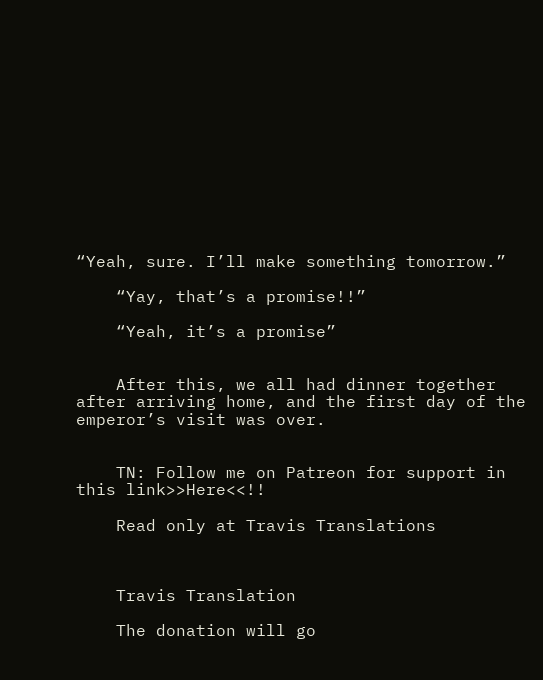“Yeah, sure. I’ll make something tomorrow.”

    “Yay, that’s a promise!!”

    “Yeah, it’s a promise”


    After this, we all had dinner together after arriving home, and the first day of the emperor’s visit was over.


    TN: Follow me on Patreon for support in this link>>Here<<!!

    Read only at Travis Translations



    Travis Translation

    The donation will go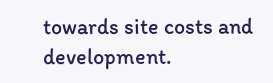towards site costs and development.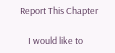Report This Chapter

    I would like to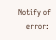Notify of
    error: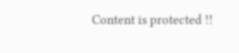Content is protected !!